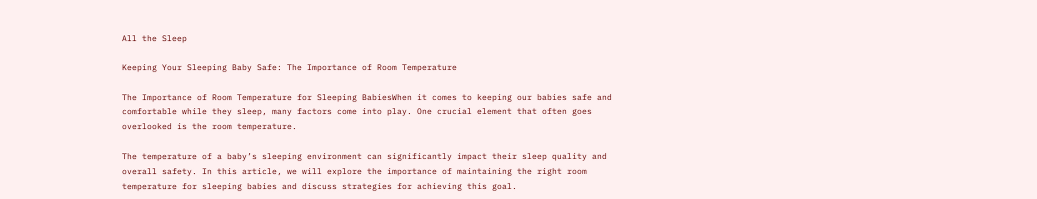All the Sleep

Keeping Your Sleeping Baby Safe: The Importance of Room Temperature

The Importance of Room Temperature for Sleeping BabiesWhen it comes to keeping our babies safe and comfortable while they sleep, many factors come into play. One crucial element that often goes overlooked is the room temperature.

The temperature of a baby’s sleeping environment can significantly impact their sleep quality and overall safety. In this article, we will explore the importance of maintaining the right room temperature for sleeping babies and discuss strategies for achieving this goal.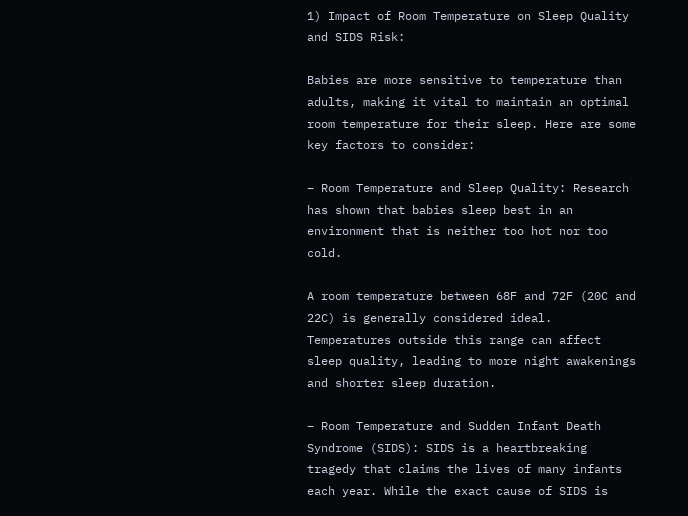1) Impact of Room Temperature on Sleep Quality and SIDS Risk:

Babies are more sensitive to temperature than adults, making it vital to maintain an optimal room temperature for their sleep. Here are some key factors to consider:

– Room Temperature and Sleep Quality: Research has shown that babies sleep best in an environment that is neither too hot nor too cold.

A room temperature between 68F and 72F (20C and 22C) is generally considered ideal. Temperatures outside this range can affect sleep quality, leading to more night awakenings and shorter sleep duration.

– Room Temperature and Sudden Infant Death Syndrome (SIDS): SIDS is a heartbreaking tragedy that claims the lives of many infants each year. While the exact cause of SIDS is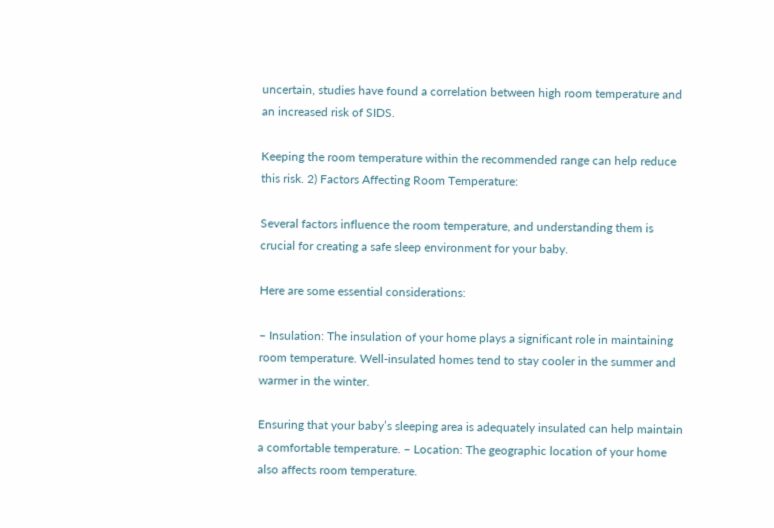uncertain, studies have found a correlation between high room temperature and an increased risk of SIDS.

Keeping the room temperature within the recommended range can help reduce this risk. 2) Factors Affecting Room Temperature:

Several factors influence the room temperature, and understanding them is crucial for creating a safe sleep environment for your baby.

Here are some essential considerations:

– Insulation: The insulation of your home plays a significant role in maintaining room temperature. Well-insulated homes tend to stay cooler in the summer and warmer in the winter.

Ensuring that your baby’s sleeping area is adequately insulated can help maintain a comfortable temperature. – Location: The geographic location of your home also affects room temperature.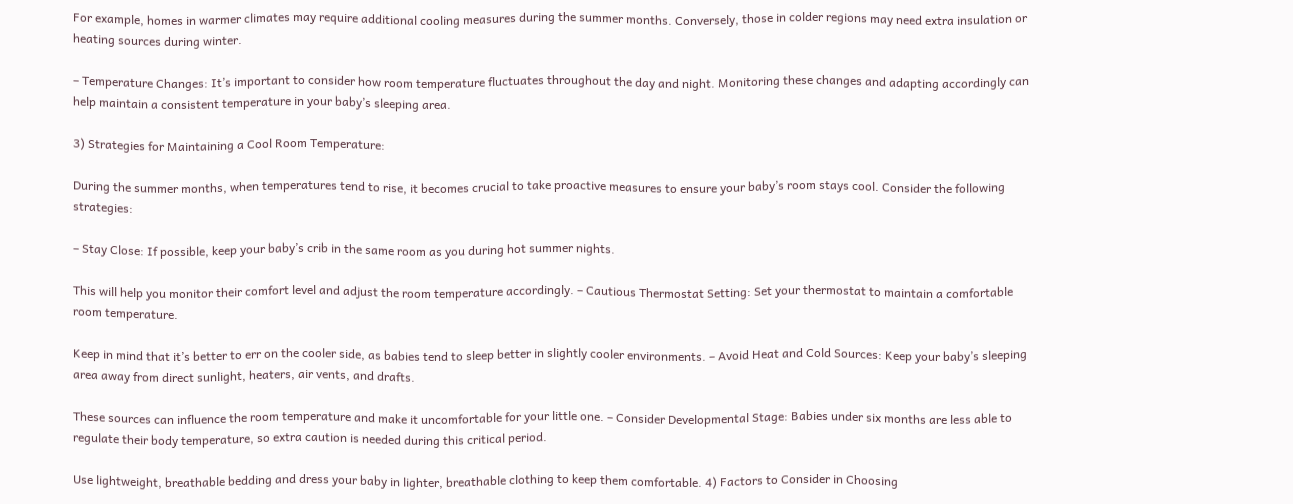For example, homes in warmer climates may require additional cooling measures during the summer months. Conversely, those in colder regions may need extra insulation or heating sources during winter.

– Temperature Changes: It’s important to consider how room temperature fluctuates throughout the day and night. Monitoring these changes and adapting accordingly can help maintain a consistent temperature in your baby’s sleeping area.

3) Strategies for Maintaining a Cool Room Temperature:

During the summer months, when temperatures tend to rise, it becomes crucial to take proactive measures to ensure your baby’s room stays cool. Consider the following strategies:

– Stay Close: If possible, keep your baby’s crib in the same room as you during hot summer nights.

This will help you monitor their comfort level and adjust the room temperature accordingly. – Cautious Thermostat Setting: Set your thermostat to maintain a comfortable room temperature.

Keep in mind that it’s better to err on the cooler side, as babies tend to sleep better in slightly cooler environments. – Avoid Heat and Cold Sources: Keep your baby’s sleeping area away from direct sunlight, heaters, air vents, and drafts.

These sources can influence the room temperature and make it uncomfortable for your little one. – Consider Developmental Stage: Babies under six months are less able to regulate their body temperature, so extra caution is needed during this critical period.

Use lightweight, breathable bedding and dress your baby in lighter, breathable clothing to keep them comfortable. 4) Factors to Consider in Choosing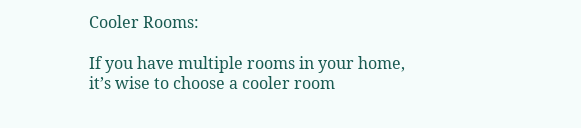Cooler Rooms:

If you have multiple rooms in your home, it’s wise to choose a cooler room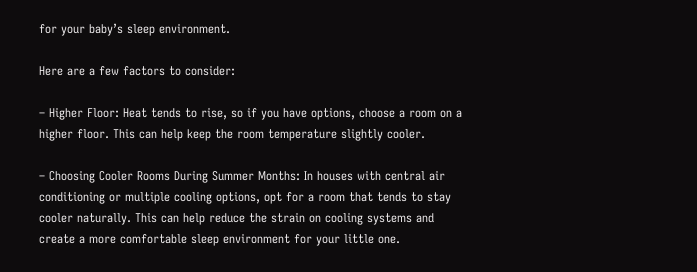for your baby’s sleep environment.

Here are a few factors to consider:

– Higher Floor: Heat tends to rise, so if you have options, choose a room on a higher floor. This can help keep the room temperature slightly cooler.

– Choosing Cooler Rooms During Summer Months: In houses with central air conditioning or multiple cooling options, opt for a room that tends to stay cooler naturally. This can help reduce the strain on cooling systems and create a more comfortable sleep environment for your little one.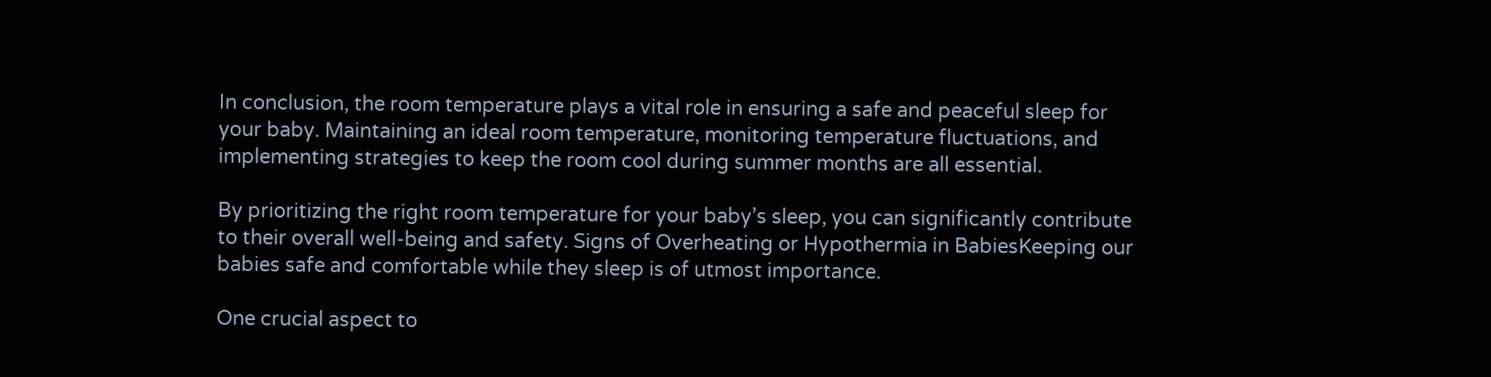In conclusion, the room temperature plays a vital role in ensuring a safe and peaceful sleep for your baby. Maintaining an ideal room temperature, monitoring temperature fluctuations, and implementing strategies to keep the room cool during summer months are all essential.

By prioritizing the right room temperature for your baby’s sleep, you can significantly contribute to their overall well-being and safety. Signs of Overheating or Hypothermia in BabiesKeeping our babies safe and comfortable while they sleep is of utmost importance.

One crucial aspect to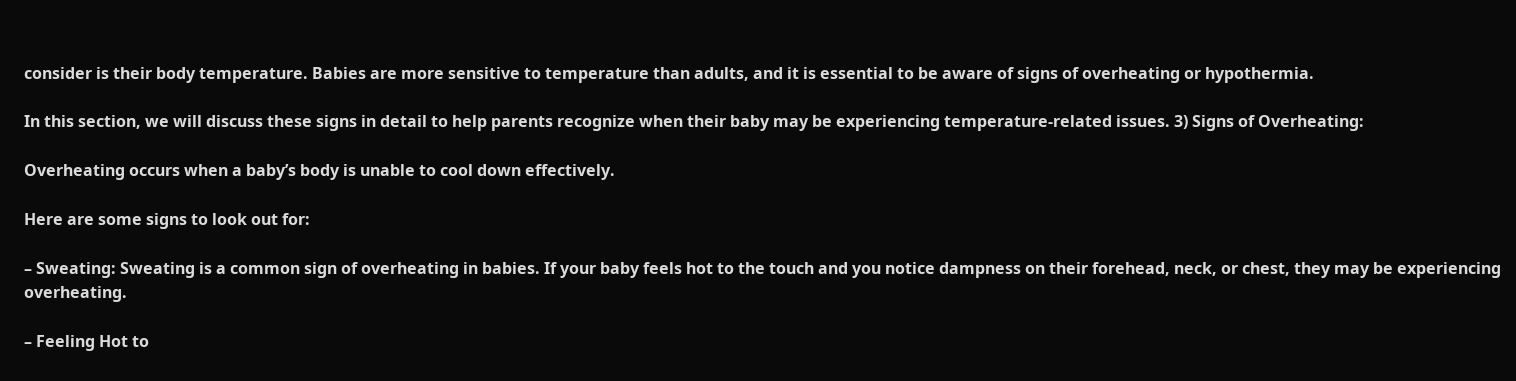consider is their body temperature. Babies are more sensitive to temperature than adults, and it is essential to be aware of signs of overheating or hypothermia.

In this section, we will discuss these signs in detail to help parents recognize when their baby may be experiencing temperature-related issues. 3) Signs of Overheating:

Overheating occurs when a baby’s body is unable to cool down effectively.

Here are some signs to look out for:

– Sweating: Sweating is a common sign of overheating in babies. If your baby feels hot to the touch and you notice dampness on their forehead, neck, or chest, they may be experiencing overheating.

– Feeling Hot to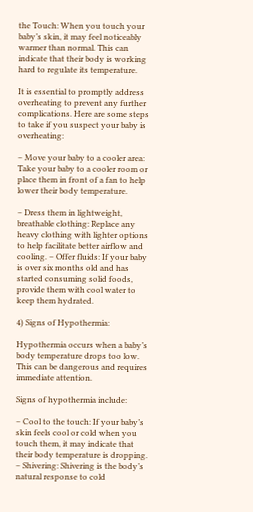the Touch: When you touch your baby’s skin, it may feel noticeably warmer than normal. This can indicate that their body is working hard to regulate its temperature.

It is essential to promptly address overheating to prevent any further complications. Here are some steps to take if you suspect your baby is overheating:

– Move your baby to a cooler area: Take your baby to a cooler room or place them in front of a fan to help lower their body temperature.

– Dress them in lightweight, breathable clothing: Replace any heavy clothing with lighter options to help facilitate better airflow and cooling. – Offer fluids: If your baby is over six months old and has started consuming solid foods, provide them with cool water to keep them hydrated.

4) Signs of Hypothermia:

Hypothermia occurs when a baby’s body temperature drops too low. This can be dangerous and requires immediate attention.

Signs of hypothermia include:

– Cool to the touch: If your baby’s skin feels cool or cold when you touch them, it may indicate that their body temperature is dropping. – Shivering: Shivering is the body’s natural response to cold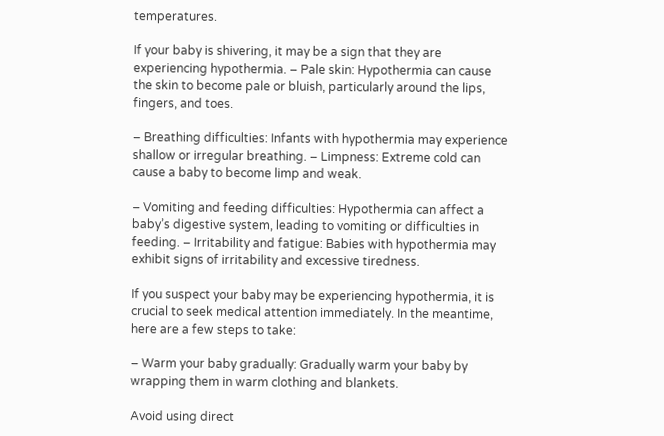temperatures.

If your baby is shivering, it may be a sign that they are experiencing hypothermia. – Pale skin: Hypothermia can cause the skin to become pale or bluish, particularly around the lips, fingers, and toes.

– Breathing difficulties: Infants with hypothermia may experience shallow or irregular breathing. – Limpness: Extreme cold can cause a baby to become limp and weak.

– Vomiting and feeding difficulties: Hypothermia can affect a baby’s digestive system, leading to vomiting or difficulties in feeding. – Irritability and fatigue: Babies with hypothermia may exhibit signs of irritability and excessive tiredness.

If you suspect your baby may be experiencing hypothermia, it is crucial to seek medical attention immediately. In the meantime, here are a few steps to take:

– Warm your baby gradually: Gradually warm your baby by wrapping them in warm clothing and blankets.

Avoid using direct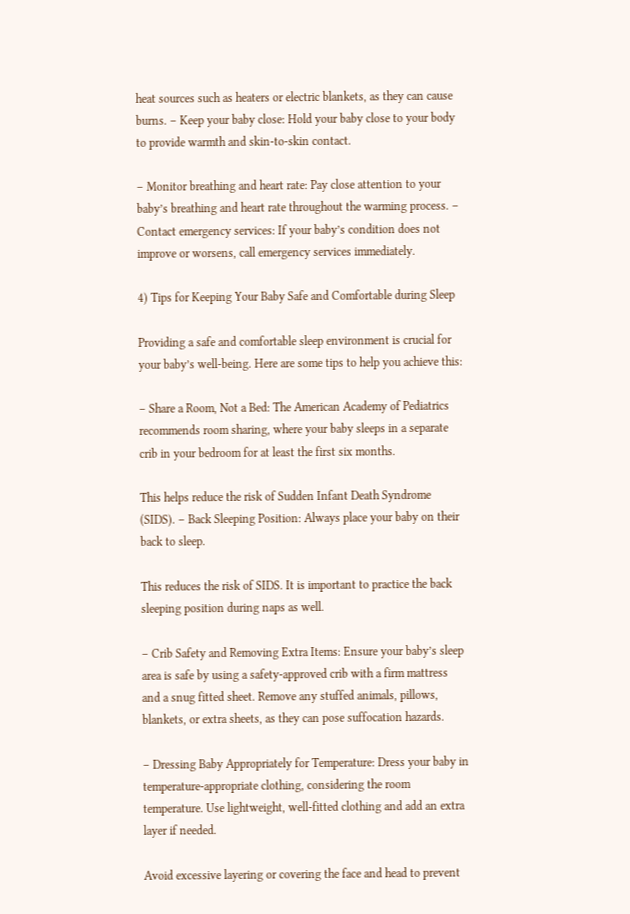heat sources such as heaters or electric blankets, as they can cause burns. – Keep your baby close: Hold your baby close to your body to provide warmth and skin-to-skin contact.

– Monitor breathing and heart rate: Pay close attention to your baby’s breathing and heart rate throughout the warming process. – Contact emergency services: If your baby’s condition does not improve or worsens, call emergency services immediately.

4) Tips for Keeping Your Baby Safe and Comfortable during Sleep

Providing a safe and comfortable sleep environment is crucial for your baby’s well-being. Here are some tips to help you achieve this:

– Share a Room, Not a Bed: The American Academy of Pediatrics recommends room sharing, where your baby sleeps in a separate crib in your bedroom for at least the first six months.

This helps reduce the risk of Sudden Infant Death Syndrome (SIDS). – Back Sleeping Position: Always place your baby on their back to sleep.

This reduces the risk of SIDS. It is important to practice the back sleeping position during naps as well.

– Crib Safety and Removing Extra Items: Ensure your baby’s sleep area is safe by using a safety-approved crib with a firm mattress and a snug fitted sheet. Remove any stuffed animals, pillows, blankets, or extra sheets, as they can pose suffocation hazards.

– Dressing Baby Appropriately for Temperature: Dress your baby in temperature-appropriate clothing, considering the room temperature. Use lightweight, well-fitted clothing and add an extra layer if needed.

Avoid excessive layering or covering the face and head to prevent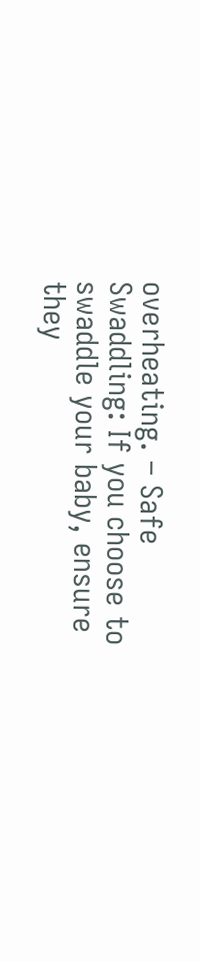overheating. – Safe Swaddling: If you choose to swaddle your baby, ensure they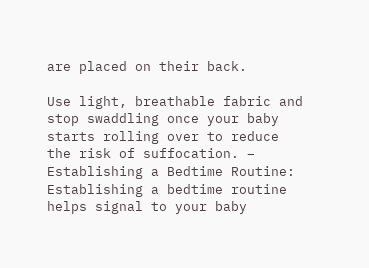are placed on their back.

Use light, breathable fabric and stop swaddling once your baby starts rolling over to reduce the risk of suffocation. – Establishing a Bedtime Routine: Establishing a bedtime routine helps signal to your baby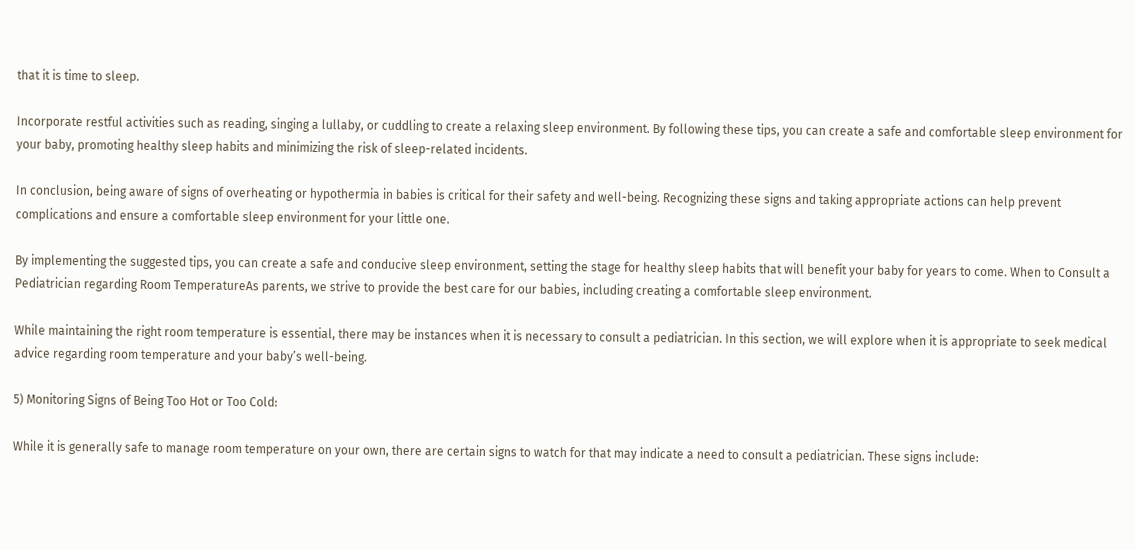that it is time to sleep.

Incorporate restful activities such as reading, singing a lullaby, or cuddling to create a relaxing sleep environment. By following these tips, you can create a safe and comfortable sleep environment for your baby, promoting healthy sleep habits and minimizing the risk of sleep-related incidents.

In conclusion, being aware of signs of overheating or hypothermia in babies is critical for their safety and well-being. Recognizing these signs and taking appropriate actions can help prevent complications and ensure a comfortable sleep environment for your little one.

By implementing the suggested tips, you can create a safe and conducive sleep environment, setting the stage for healthy sleep habits that will benefit your baby for years to come. When to Consult a Pediatrician regarding Room TemperatureAs parents, we strive to provide the best care for our babies, including creating a comfortable sleep environment.

While maintaining the right room temperature is essential, there may be instances when it is necessary to consult a pediatrician. In this section, we will explore when it is appropriate to seek medical advice regarding room temperature and your baby’s well-being.

5) Monitoring Signs of Being Too Hot or Too Cold:

While it is generally safe to manage room temperature on your own, there are certain signs to watch for that may indicate a need to consult a pediatrician. These signs include: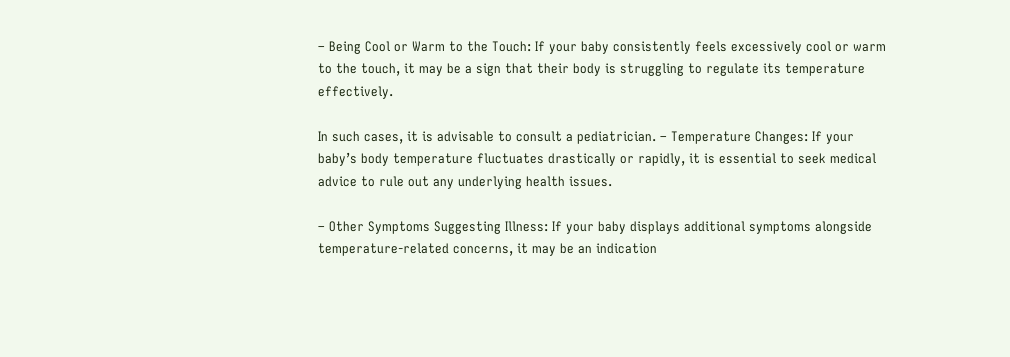– Being Cool or Warm to the Touch: If your baby consistently feels excessively cool or warm to the touch, it may be a sign that their body is struggling to regulate its temperature effectively.

In such cases, it is advisable to consult a pediatrician. – Temperature Changes: If your baby’s body temperature fluctuates drastically or rapidly, it is essential to seek medical advice to rule out any underlying health issues.

– Other Symptoms Suggesting Illness: If your baby displays additional symptoms alongside temperature-related concerns, it may be an indication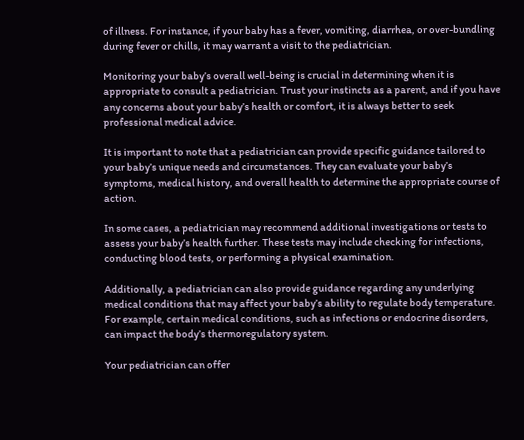of illness. For instance, if your baby has a fever, vomiting, diarrhea, or over-bundling during fever or chills, it may warrant a visit to the pediatrician.

Monitoring your baby’s overall well-being is crucial in determining when it is appropriate to consult a pediatrician. Trust your instincts as a parent, and if you have any concerns about your baby’s health or comfort, it is always better to seek professional medical advice.

It is important to note that a pediatrician can provide specific guidance tailored to your baby’s unique needs and circumstances. They can evaluate your baby’s symptoms, medical history, and overall health to determine the appropriate course of action.

In some cases, a pediatrician may recommend additional investigations or tests to assess your baby’s health further. These tests may include checking for infections, conducting blood tests, or performing a physical examination.

Additionally, a pediatrician can also provide guidance regarding any underlying medical conditions that may affect your baby’s ability to regulate body temperature. For example, certain medical conditions, such as infections or endocrine disorders, can impact the body’s thermoregulatory system.

Your pediatrician can offer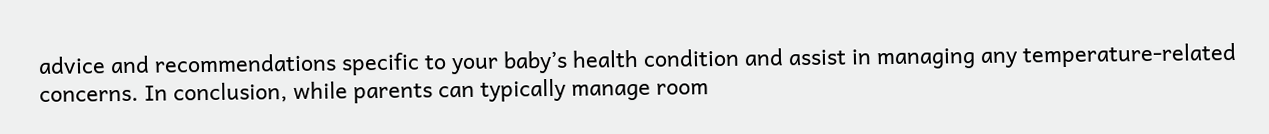advice and recommendations specific to your baby’s health condition and assist in managing any temperature-related concerns. In conclusion, while parents can typically manage room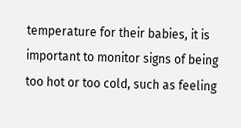temperature for their babies, it is important to monitor signs of being too hot or too cold, such as feeling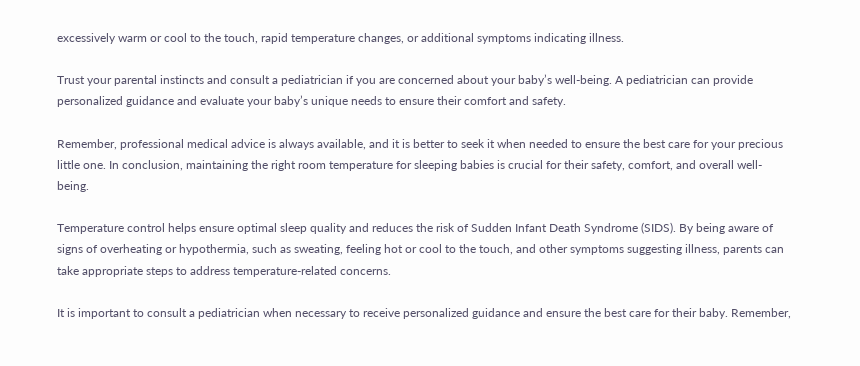excessively warm or cool to the touch, rapid temperature changes, or additional symptoms indicating illness.

Trust your parental instincts and consult a pediatrician if you are concerned about your baby’s well-being. A pediatrician can provide personalized guidance and evaluate your baby’s unique needs to ensure their comfort and safety.

Remember, professional medical advice is always available, and it is better to seek it when needed to ensure the best care for your precious little one. In conclusion, maintaining the right room temperature for sleeping babies is crucial for their safety, comfort, and overall well-being.

Temperature control helps ensure optimal sleep quality and reduces the risk of Sudden Infant Death Syndrome (SIDS). By being aware of signs of overheating or hypothermia, such as sweating, feeling hot or cool to the touch, and other symptoms suggesting illness, parents can take appropriate steps to address temperature-related concerns.

It is important to consult a pediatrician when necessary to receive personalized guidance and ensure the best care for their baby. Remember,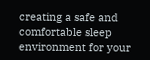creating a safe and comfortable sleep environment for your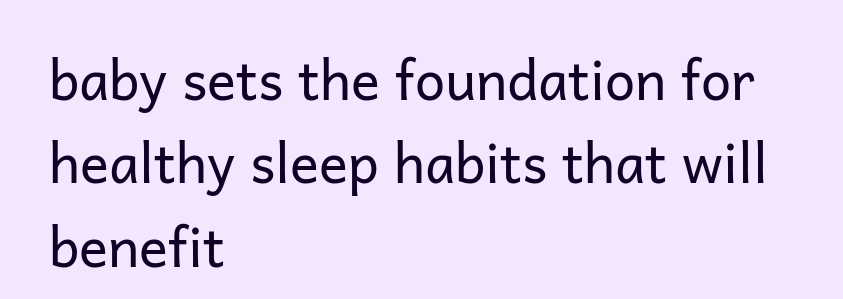baby sets the foundation for healthy sleep habits that will benefit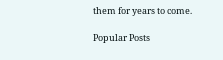them for years to come.

Popular Posts